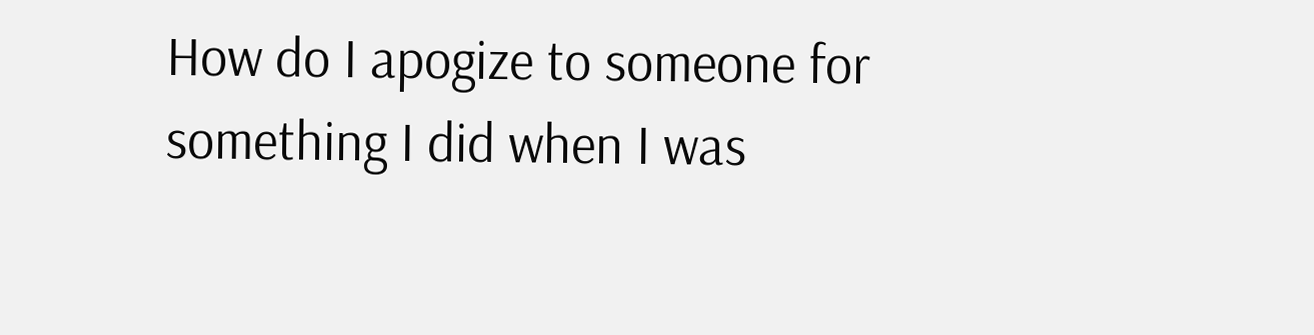How do I apogize to someone for something I did when I was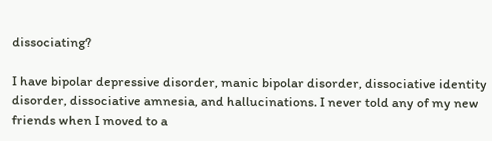dissociating?

I have bipolar depressive disorder, manic bipolar disorder, dissociative identity disorder, dissociative amnesia, and hallucinations. I never told any of my new friends when I moved to a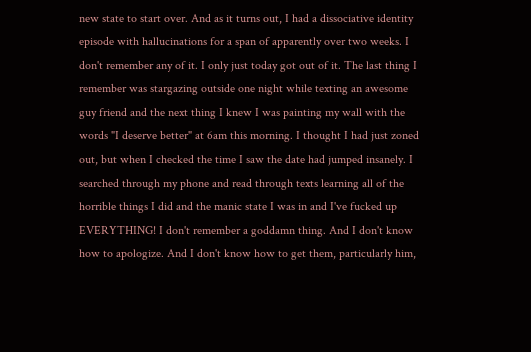new state to start over. And as it turns out, I had a dissociative identity episode with hallucinations for a span of apparently over two weeks. I don't remember any of it. I only just today got out of it. The last thing I remember was stargazing outside one night while texting an awesome guy friend and the next thing I knew I was painting my wall with the words "I deserve better" at 6am this morning. I thought I had just zoned out, but when I checked the time I saw the date had jumped insanely. I searched through my phone and read through texts learning all of the horrible things I did and the manic state I was in and I've fucked up EVERYTHING! I don't remember a goddamn thing. And I don't know how to apologize. And I don't know how to get them, particularly him,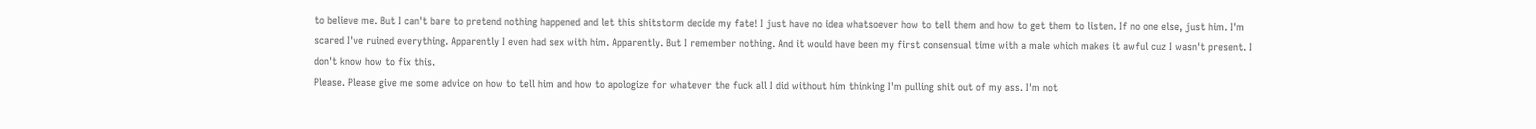to believe me. But I can't bare to pretend nothing happened and let this shitstorm decide my fate! I just have no idea whatsoever how to tell them and how to get them to listen. If no one else, just him. I'm scared I've ruined everything. Apparently I even had sex with him. Apparently. But I remember nothing. And it would have been my first consensual time with a male which makes it awful cuz I wasn't present. I don't know how to fix this.
Please. Please give me some advice on how to tell him and how to apologize for whatever the fuck all I did without him thinking I'm pulling shit out of my ass. I'm not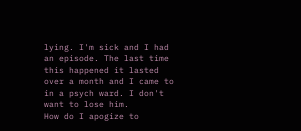lying. I'm sick and I had an episode. The last time this happened it lasted over a month and I came to in a psych ward. I don't want to lose him.
How do I apogize to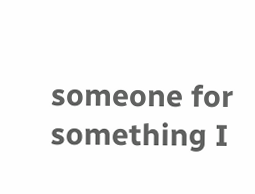someone for something I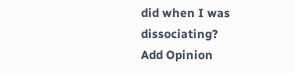did when I was dissociating?
Add Opinion